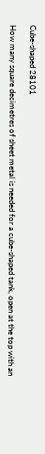Cube-shaped 28101

How many square decimetres of sheet metal is needed for a cube-shaped tank, open at the top with an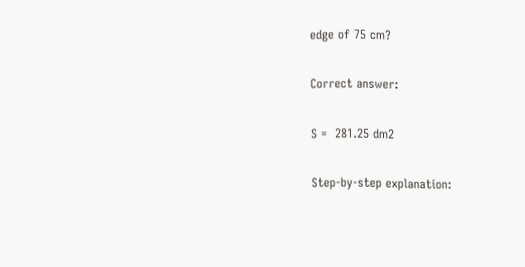edge of 75 cm?

Correct answer:

S =  281.25 dm2

Step-by-step explanation: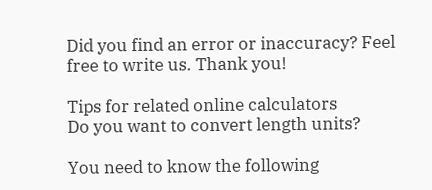Did you find an error or inaccuracy? Feel free to write us. Thank you!

Tips for related online calculators
Do you want to convert length units?

You need to know the following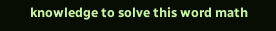knowledge to solve this word math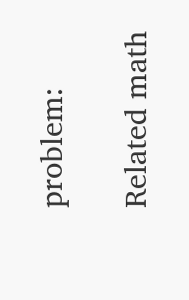problem:

Related math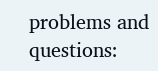problems and questions: